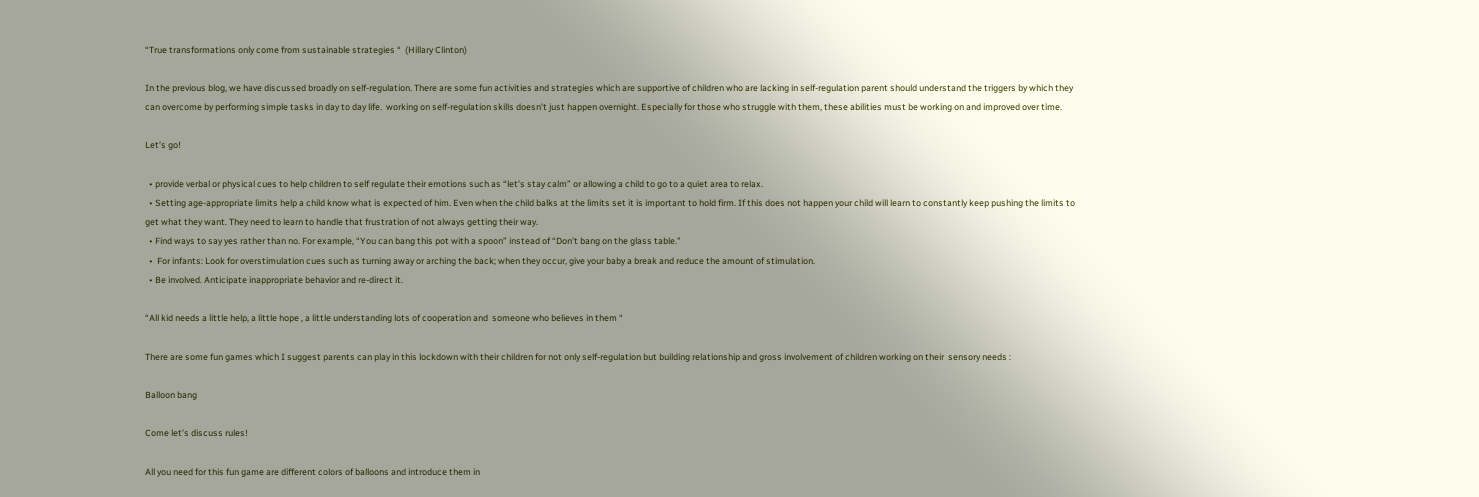“True transformations only come from sustainable strategies “  (Hillary Clinton)

In the previous blog, we have discussed broadly on self-regulation. There are some fun activities and strategies which are supportive of children who are lacking in self-regulation parent should understand the triggers by which they can overcome by performing simple tasks in day to day life.  working on self-regulation skills doesn’t just happen overnight. Especially for those who struggle with them, these abilities must be working on and improved over time.

Let’s go!

  • provide verbal or physical cues to help children to self regulate their emotions such as “let’s stay calm” or allowing a child to go to a quiet area to relax.
  • Setting age-appropriate limits help a child know what is expected of him. Even when the child balks at the limits set it is important to hold firm. If this does not happen your child will learn to constantly keep pushing the limits to get what they want. They need to learn to handle that frustration of not always getting their way.
  • Find ways to say yes rather than no. For example, “You can bang this pot with a spoon” instead of “Don’t bang on the glass table.”
  •  For infants: Look for overstimulation cues such as turning away or arching the back; when they occur, give your baby a break and reduce the amount of stimulation.
  • Be involved. Anticipate inappropriate behavior and re-direct it.

“All kid needs a little help, a little hope , a little understanding lots of cooperation and  someone who believes in them “

There are some fun games which I suggest parents can play in this lockdown with their children for not only self-regulation but building relationship and gross involvement of children working on their  sensory needs :

Balloon bang

Come let’s discuss rules!

All you need for this fun game are different colors of balloons and introduce them in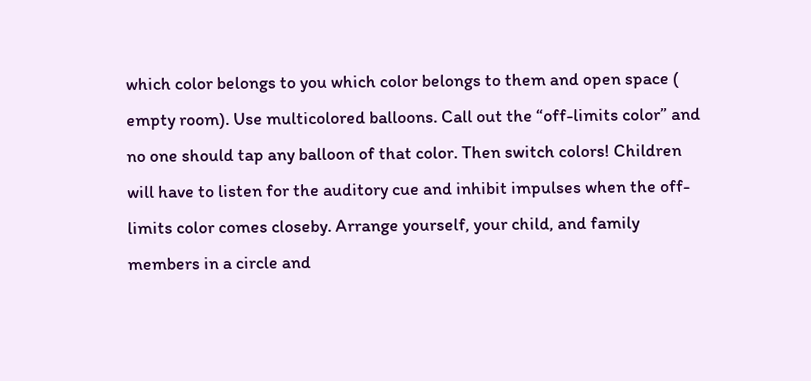which color belongs to you which color belongs to them and open space ( empty room). Use multicolored balloons. Call out the “off-limits color” and no one should tap any balloon of that color. Then switch colors! Children will have to listen for the auditory cue and inhibit impulses when the off-limits color comes closeby. Arrange yourself, your child, and family members in a circle and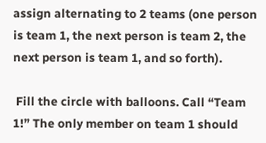assign alternating to 2 teams (one person is team 1, the next person is team 2, the next person is team 1, and so forth).

 Fill the circle with balloons. Call “Team 1!” The only member on team 1 should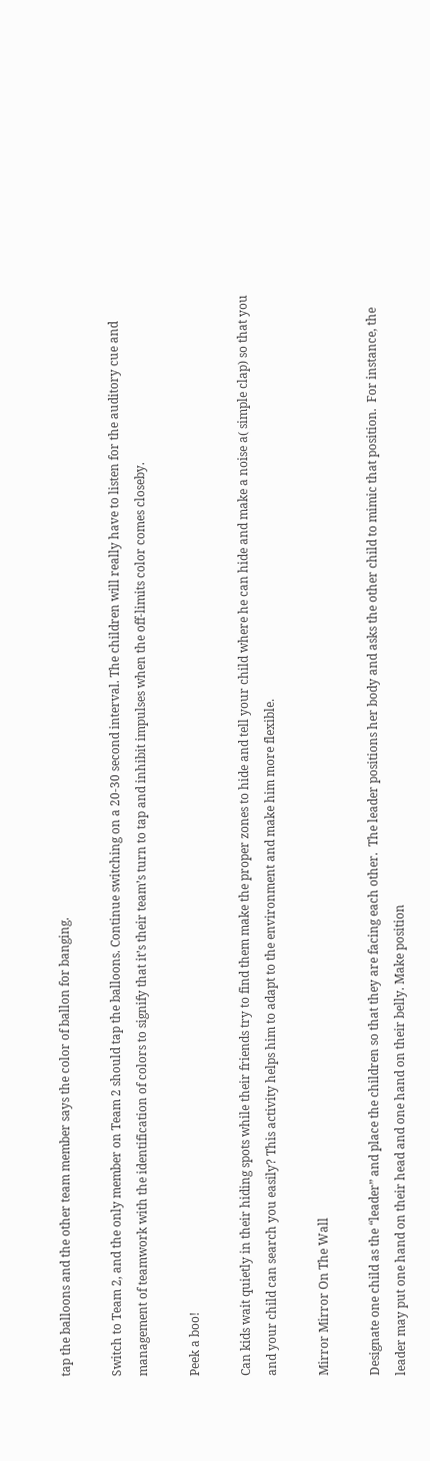tap the balloons and the other team member says the color of ballon for banging.

Switch to Team 2, and the only member on Team 2 should tap the balloons. Continue switching on a 20-30 second interval. The children will really have to listen for the auditory cue and management of teamwork with the identification of colors to signify that it’s their team’s turn to tap and inhibit impulses when the off-limits color comes closeby.

Peek a boo!

Can kids wait quietly in their hiding spots while their friends try to find them make the proper zones to hide and tell your child where he can hide and make a noise a( simple clap) so that you and your child can search you easily? This activity helps him to adapt to the environment and make him more flexible.

Mirror Mirror On The Wall

Designate one child as the “leader” and place the children so that they are facing each other.  The leader positions her body and asks the other child to mimic that position.  For instance, the leader may put one hand on their head and one hand on their belly. Make position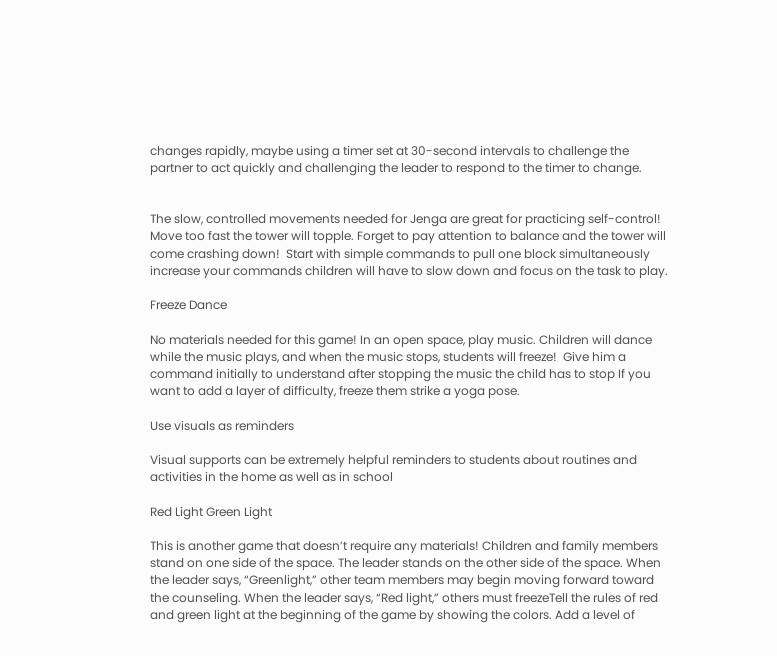changes rapidly, maybe using a timer set at 30-second intervals to challenge the partner to act quickly and challenging the leader to respond to the timer to change.


The slow, controlled movements needed for Jenga are great for practicing self-control! Move too fast the tower will topple. Forget to pay attention to balance and the tower will come crashing down!  Start with simple commands to pull one block simultaneously increase your commands children will have to slow down and focus on the task to play.

Freeze Dance

No materials needed for this game! In an open space, play music. Children will dance while the music plays, and when the music stops, students will freeze!  Give him a command initially to understand after stopping the music the child has to stop If you want to add a layer of difficulty, freeze them strike a yoga pose.

Use visuals as reminders

Visual supports can be extremely helpful reminders to students about routines and activities in the home as well as in school

Red Light Green Light

This is another game that doesn’t require any materials! Children and family members stand on one side of the space. The leader stands on the other side of the space. When the leader says, “Greenlight,” other team members may begin moving forward toward the counseling. When the leader says, “Red light,” others must freezeTell the rules of red and green light at the beginning of the game by showing the colors. Add a level of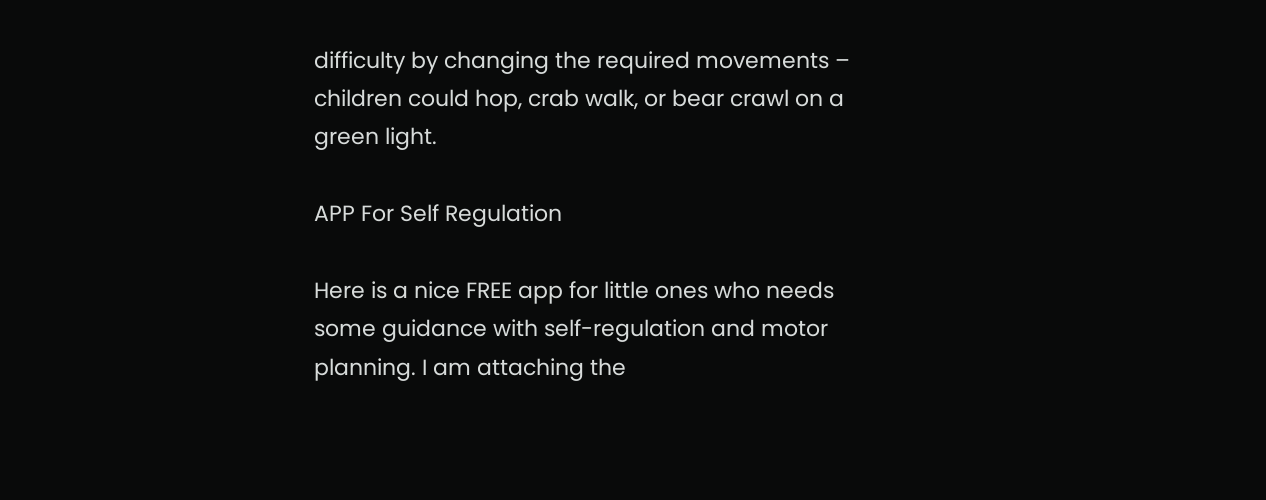difficulty by changing the required movements – children could hop, crab walk, or bear crawl on a green light.

APP For Self Regulation

Here is a nice FREE app for little ones who needs some guidance with self-regulation and motor planning. I am attaching the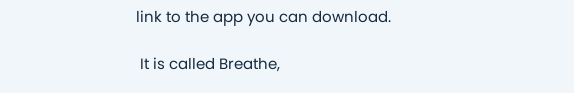link to the app you can download.

 It is called Breathe,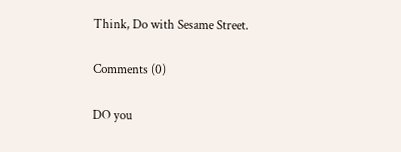Think, Do with Sesame Street.

Comments (0)

DO you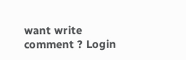want write comment ? Login